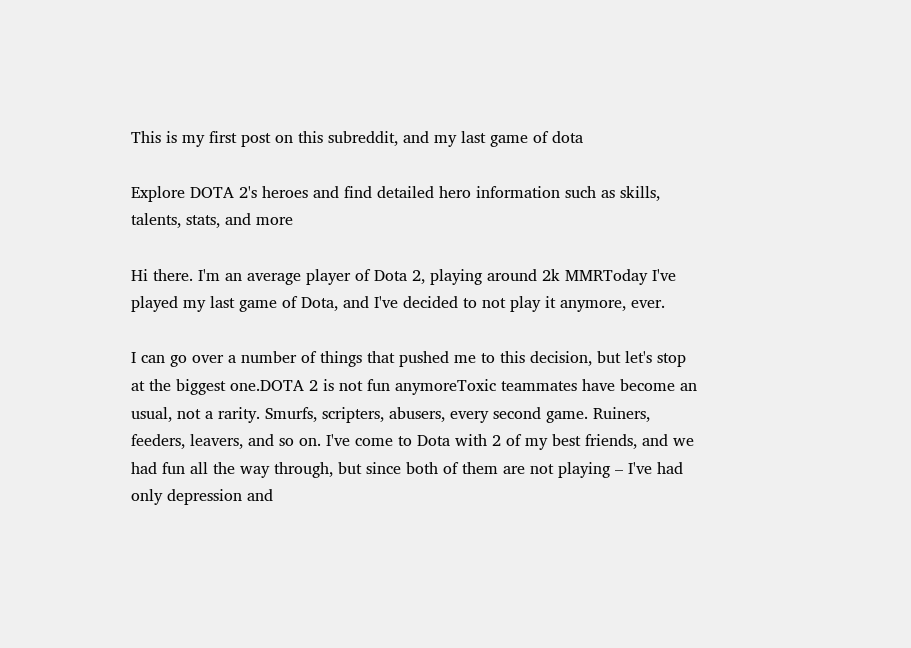This is my first post on this subreddit, and my last game of dota

Explore DOTA 2's heroes and find detailed hero information such as skills, talents, stats, and more

Hi there. I'm an average player of Dota 2, playing around 2k MMRToday I've played my last game of Dota, and I've decided to not play it anymore, ever.

I can go over a number of things that pushed me to this decision, but let's stop at the biggest one.DOTA 2 is not fun anymoreToxic teammates have become an usual, not a rarity. Smurfs, scripters, abusers, every second game. Ruiners, feeders, leavers, and so on. I've come to Dota with 2 of my best friends, and we had fun all the way through, but since both of them are not playing – I've had only depression and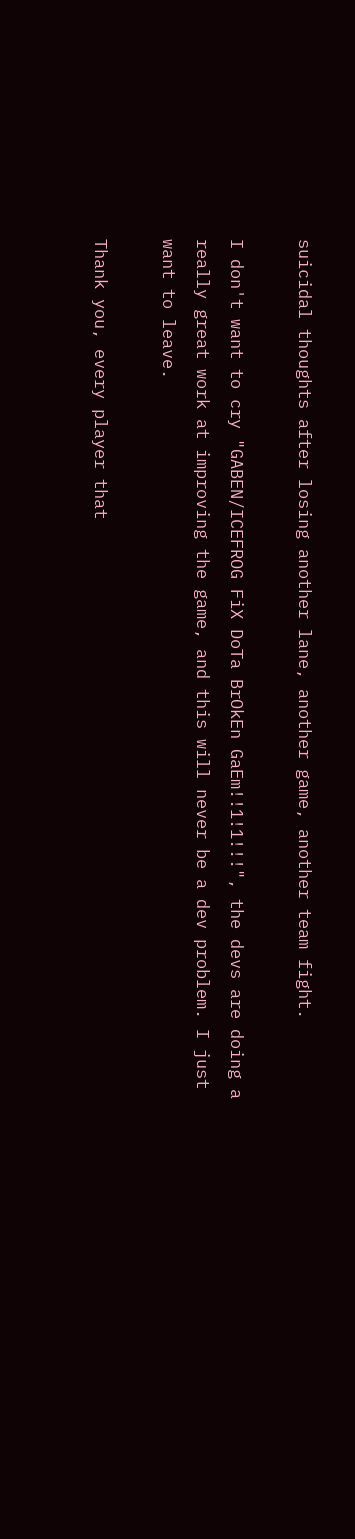suicidal thoughts after losing another lane, another game, another team fight.

I don't want to cry "GABEN/ICEFROG FiX DoTa BrOkEn GaEm!!1!1!!!", the devs are doing a really great work at improving the game, and this will never be a dev problem. I just want to leave.

Thank you, every player that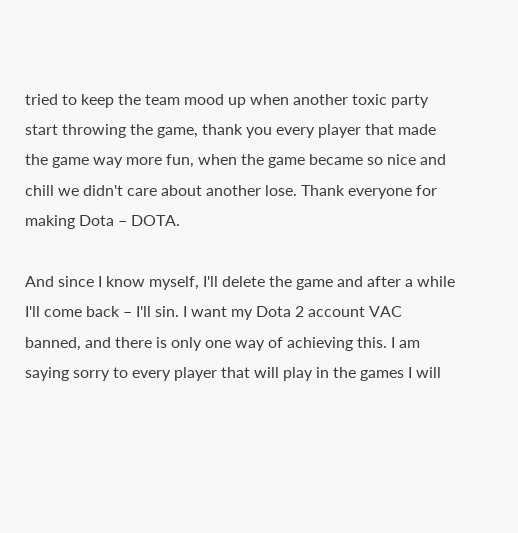tried to keep the team mood up when another toxic party start throwing the game, thank you every player that made the game way more fun, when the game became so nice and chill we didn't care about another lose. Thank everyone for making Dota – DOTA.

And since I know myself, I'll delete the game and after a while I'll come back – I'll sin. I want my Dota 2 account VAC banned, and there is only one way of achieving this. I am saying sorry to every player that will play in the games I will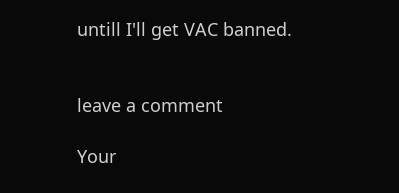untill I'll get VAC banned.


leave a comment

Your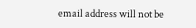email address will not be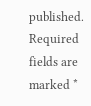published. Required fields are marked *